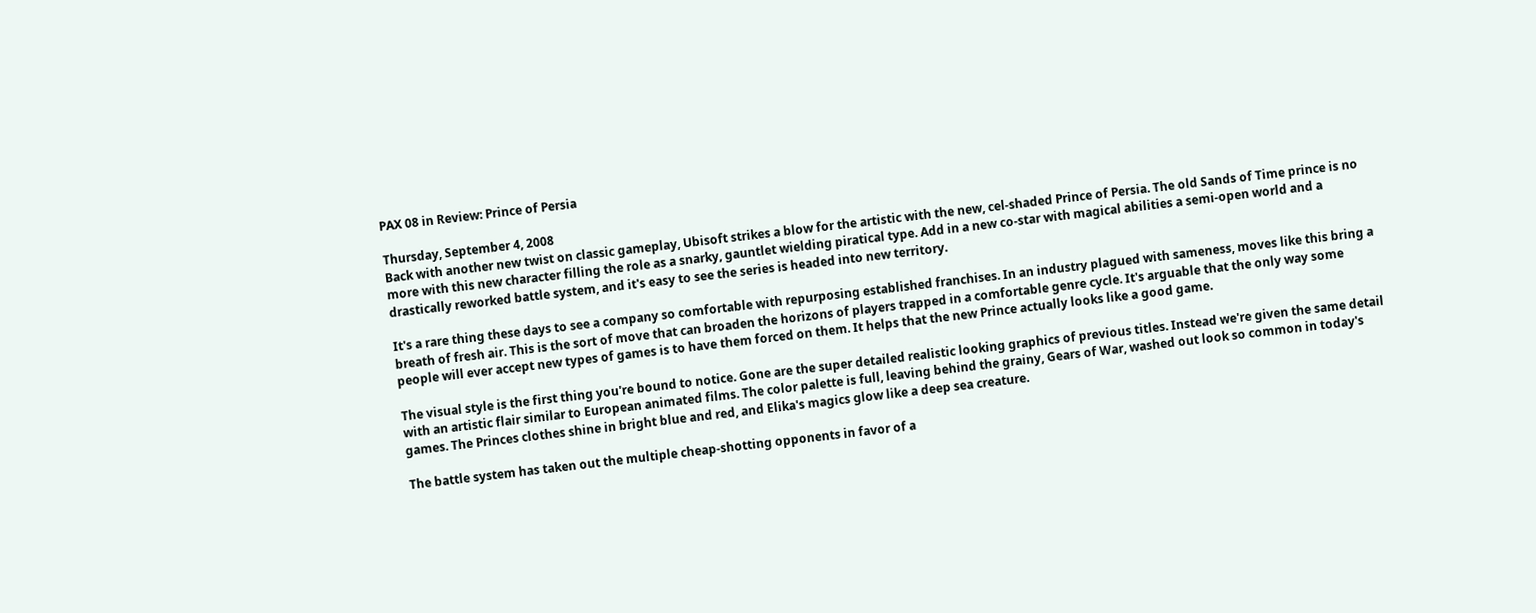PAX 08 in Review: Prince of Persia

Thursday, September 4, 2008
Back with another new twist on classic gameplay, Ubisoft strikes a blow for the artistic with the new, cel-shaded Prince of Persia. The old Sands of Time prince is no more with this new character filling the role as a snarky, gauntlet wielding piratical type. Add in a new co-star with magical abilities a semi-open world and a drastically reworked battle system, and it's easy to see the series is headed into new territory.

It's a rare thing these days to see a company so comfortable with repurposing established franchises. In an industry plagued with sameness, moves like this bring a breath of fresh air. This is the sort of move that can broaden the horizons of players trapped in a comfortable genre cycle. It's arguable that the only way some people will ever accept new types of games is to have them forced on them. It helps that the new Prince actually looks like a good game.

The visual style is the first thing you're bound to notice. Gone are the super detailed realistic looking graphics of previous titles. Instead we're given the same detail with an artistic flair similar to European animated films. The color palette is full, leaving behind the grainy, Gears of War, washed out look so common in today's games. The Princes clothes shine in bright blue and red, and Elika's magics glow like a deep sea creature.

The battle system has taken out the multiple cheap-shotting opponents in favor of a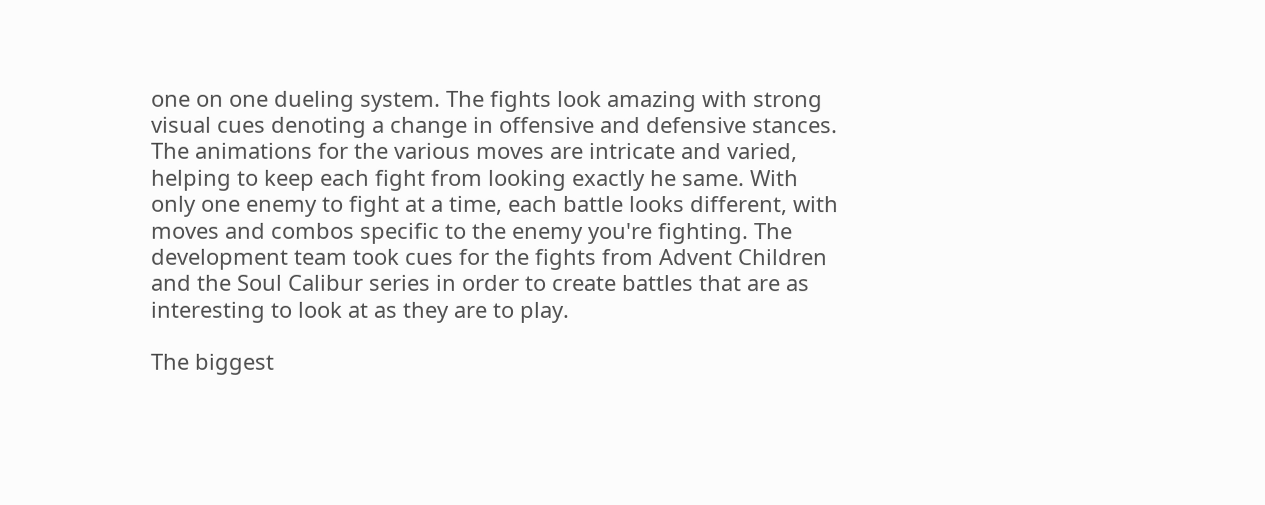one on one dueling system. The fights look amazing with strong visual cues denoting a change in offensive and defensive stances. The animations for the various moves are intricate and varied, helping to keep each fight from looking exactly he same. With only one enemy to fight at a time, each battle looks different, with moves and combos specific to the enemy you're fighting. The development team took cues for the fights from Advent Children and the Soul Calibur series in order to create battles that are as interesting to look at as they are to play.

The biggest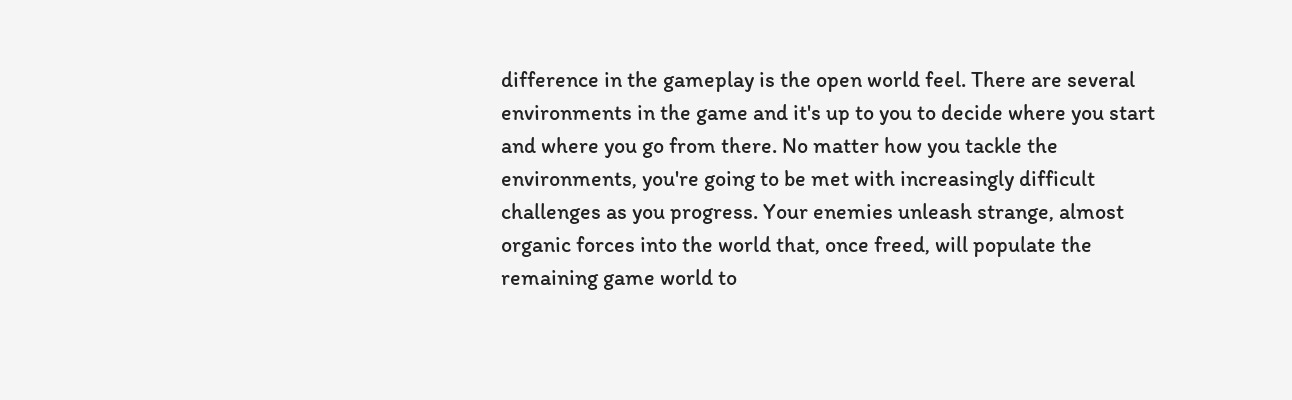difference in the gameplay is the open world feel. There are several environments in the game and it's up to you to decide where you start and where you go from there. No matter how you tackle the environments, you're going to be met with increasingly difficult challenges as you progress. Your enemies unleash strange, almost organic forces into the world that, once freed, will populate the remaining game world to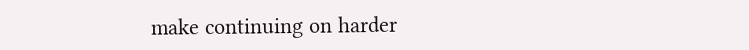make continuing on harder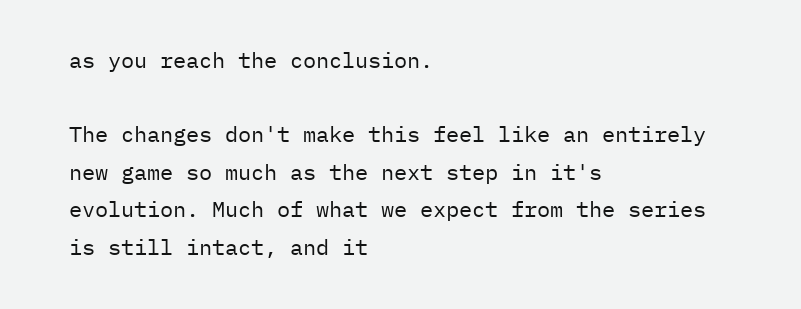as you reach the conclusion.

The changes don't make this feel like an entirely new game so much as the next step in it's evolution. Much of what we expect from the series is still intact, and it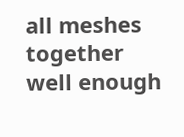all meshes together well enough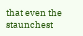that even the staunchest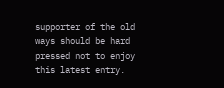supporter of the old ways should be hard pressed not to enjoy this latest entry.